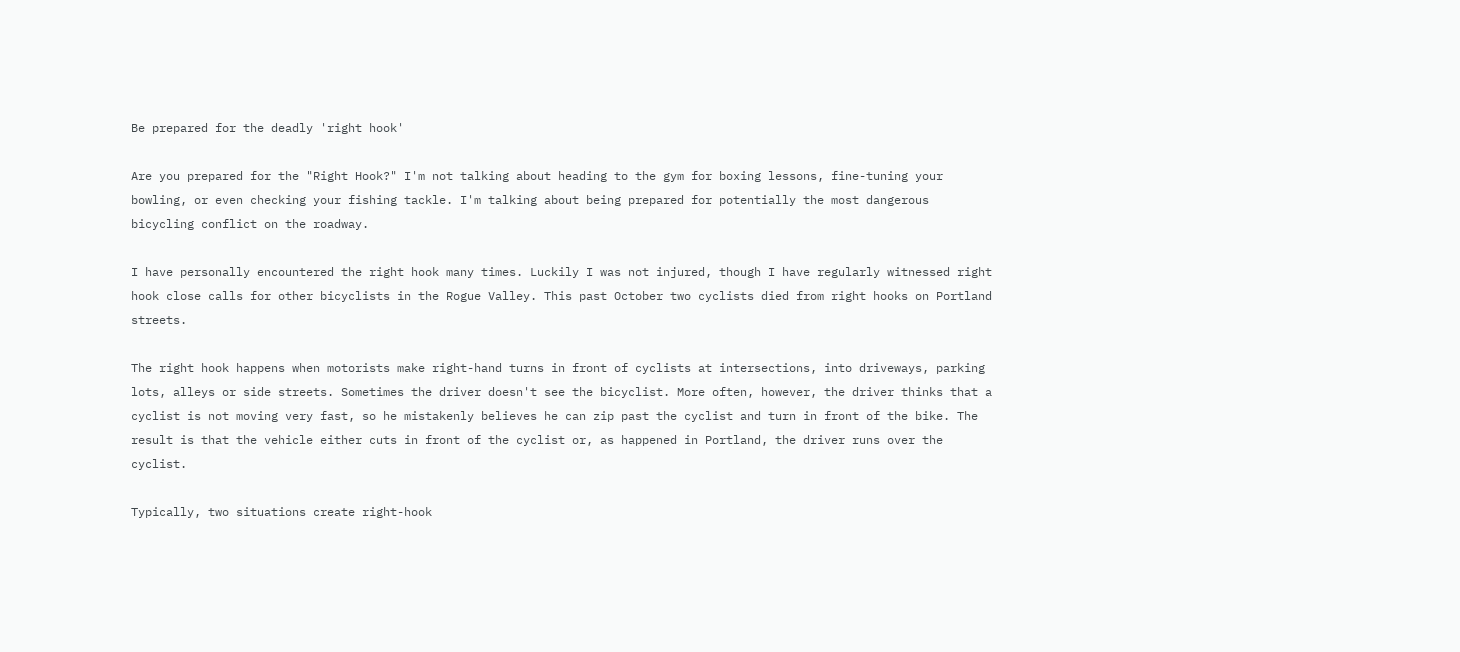Be prepared for the deadly 'right hook'

Are you prepared for the "Right Hook?" I'm not talking about heading to the gym for boxing lessons, fine-tuning your bowling, or even checking your fishing tackle. I'm talking about being prepared for potentially the most dangerous bicycling conflict on the roadway.

I have personally encountered the right hook many times. Luckily I was not injured, though I have regularly witnessed right hook close calls for other bicyclists in the Rogue Valley. This past October two cyclists died from right hooks on Portland streets.

The right hook happens when motorists make right-hand turns in front of cyclists at intersections, into driveways, parking lots, alleys or side streets. Sometimes the driver doesn't see the bicyclist. More often, however, the driver thinks that a cyclist is not moving very fast, so he mistakenly believes he can zip past the cyclist and turn in front of the bike. The result is that the vehicle either cuts in front of the cyclist or, as happened in Portland, the driver runs over the cyclist.

Typically, two situations create right-hook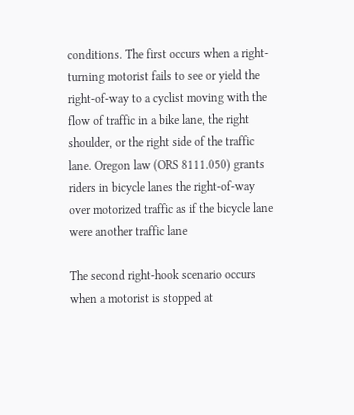conditions. The first occurs when a right-turning motorist fails to see or yield the right-of-way to a cyclist moving with the flow of traffic in a bike lane, the right shoulder, or the right side of the traffic lane. Oregon law (ORS 8111.050) grants riders in bicycle lanes the right-of-way over motorized traffic as if the bicycle lane were another traffic lane

The second right-hook scenario occurs when a motorist is stopped at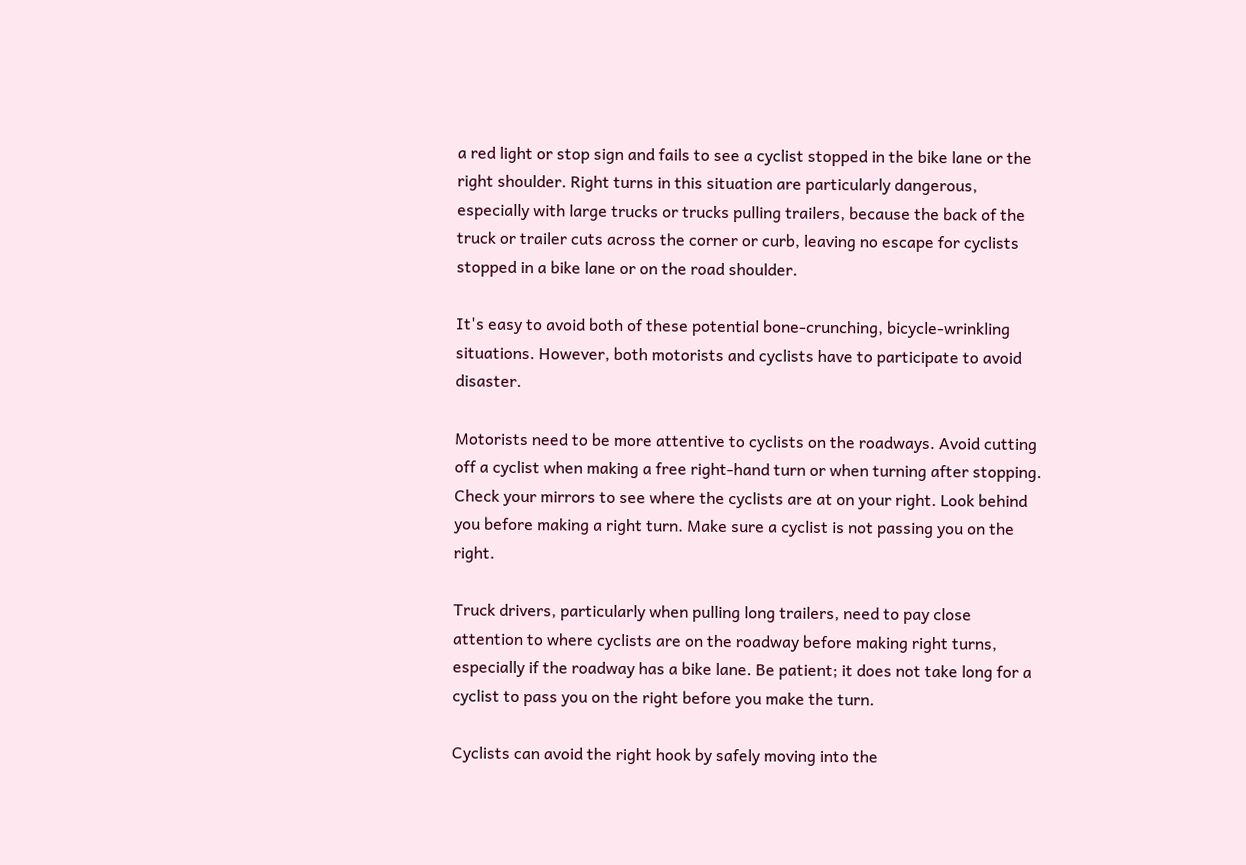a red light or stop sign and fails to see a cyclist stopped in the bike lane or the right shoulder. Right turns in this situation are particularly dangerous, especially with large trucks or trucks pulling trailers, because the back of the truck or trailer cuts across the corner or curb, leaving no escape for cyclists stopped in a bike lane or on the road shoulder.

It's easy to avoid both of these potential bone-crunching, bicycle-wrinkling situations. However, both motorists and cyclists have to participate to avoid disaster.

Motorists need to be more attentive to cyclists on the roadways. Avoid cutting off a cyclist when making a free right-hand turn or when turning after stopping. Check your mirrors to see where the cyclists are at on your right. Look behind you before making a right turn. Make sure a cyclist is not passing you on the right.

Truck drivers, particularly when pulling long trailers, need to pay close attention to where cyclists are on the roadway before making right turns, especially if the roadway has a bike lane. Be patient; it does not take long for a cyclist to pass you on the right before you make the turn.

Cyclists can avoid the right hook by safely moving into the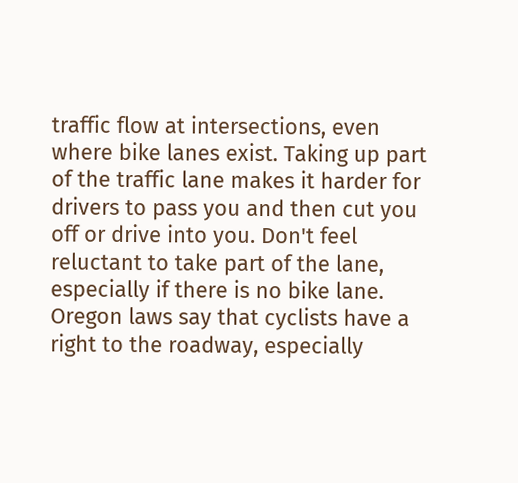traffic flow at intersections, even where bike lanes exist. Taking up part of the traffic lane makes it harder for drivers to pass you and then cut you off or drive into you. Don't feel reluctant to take part of the lane, especially if there is no bike lane. Oregon laws say that cyclists have a right to the roadway, especially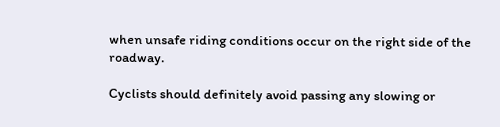when unsafe riding conditions occur on the right side of the roadway.

Cyclists should definitely avoid passing any slowing or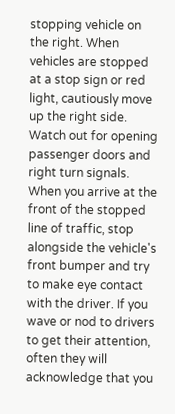stopping vehicle on the right. When vehicles are stopped at a stop sign or red light, cautiously move up the right side. Watch out for opening passenger doors and right turn signals. When you arrive at the front of the stopped line of traffic, stop alongside the vehicle's front bumper and try to make eye contact with the driver. If you wave or nod to drivers to get their attention, often they will acknowledge that you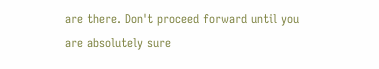are there. Don't proceed forward until you are absolutely sure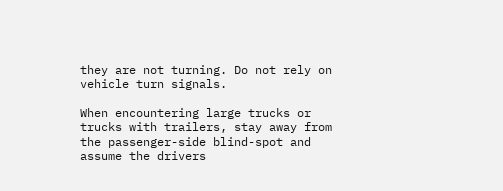they are not turning. Do not rely on vehicle turn signals.

When encountering large trucks or trucks with trailers, stay away from the passenger-side blind-spot and assume the drivers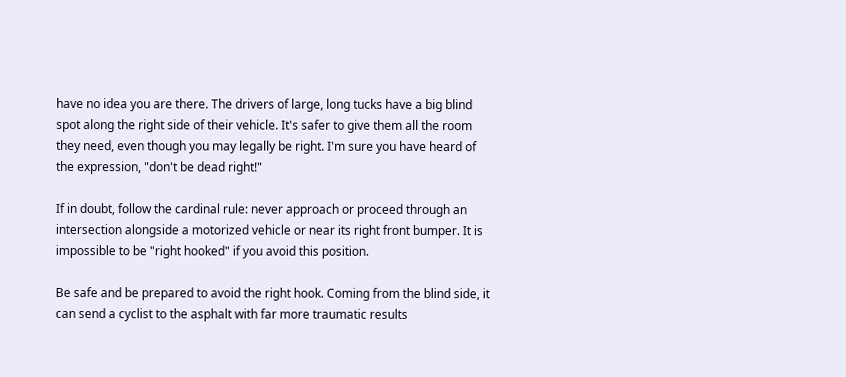have no idea you are there. The drivers of large, long tucks have a big blind spot along the right side of their vehicle. It's safer to give them all the room they need, even though you may legally be right. I'm sure you have heard of the expression, "don't be dead right!"

If in doubt, follow the cardinal rule: never approach or proceed through an intersection alongside a motorized vehicle or near its right front bumper. It is impossible to be "right hooked" if you avoid this position.

Be safe and be prepared to avoid the right hook. Coming from the blind side, it can send a cyclist to the asphalt with far more traumatic results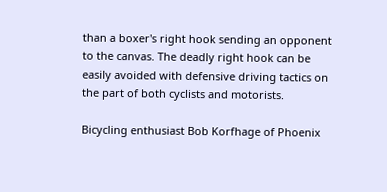than a boxer's right hook sending an opponent to the canvas. The deadly right hook can be easily avoided with defensive driving tactics on the part of both cyclists and motorists.

Bicycling enthusiast Bob Korfhage of Phoenix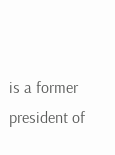is a former president of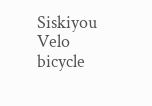Siskiyou Velo bicycle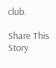club.

Share This Story